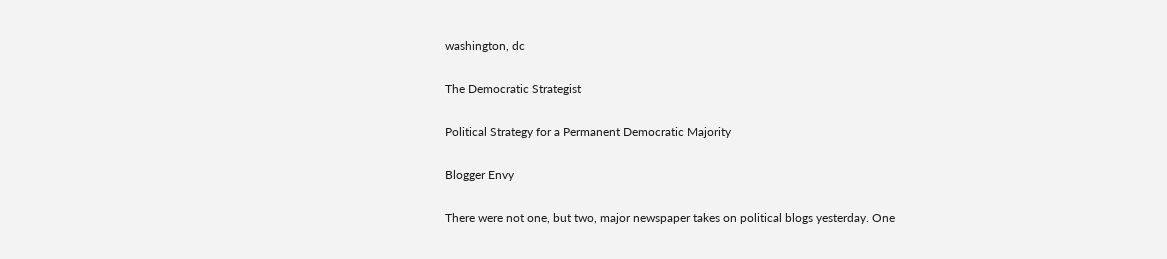washington, dc

The Democratic Strategist

Political Strategy for a Permanent Democratic Majority

Blogger Envy

There were not one, but two, major newspaper takes on political blogs yesterday. One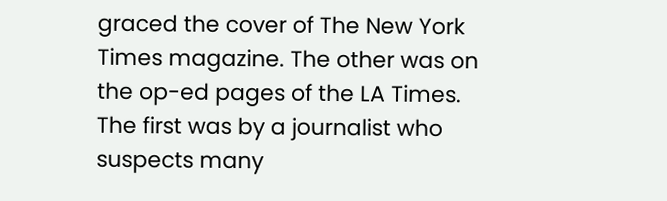graced the cover of The New York Times magazine. The other was on the op-ed pages of the LA Times. The first was by a journalist who suspects many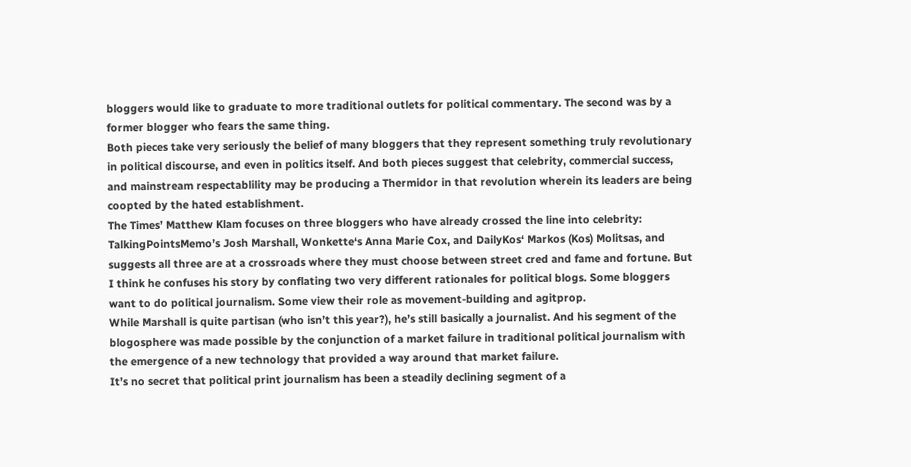bloggers would like to graduate to more traditional outlets for political commentary. The second was by a former blogger who fears the same thing.
Both pieces take very seriously the belief of many bloggers that they represent something truly revolutionary in political discourse, and even in politics itself. And both pieces suggest that celebrity, commercial success, and mainstream respectablility may be producing a Thermidor in that revolution wherein its leaders are being coopted by the hated establishment.
The Times’ Matthew Klam focuses on three bloggers who have already crossed the line into celebrity: TalkingPointsMemo’s Josh Marshall, Wonkette‘s Anna Marie Cox, and DailyKos‘ Markos (Kos) Molitsas, and suggests all three are at a crossroads where they must choose between street cred and fame and fortune. But I think he confuses his story by conflating two very different rationales for political blogs. Some bloggers want to do political journalism. Some view their role as movement-building and agitprop.
While Marshall is quite partisan (who isn’t this year?), he’s still basically a journalist. And his segment of the blogosphere was made possible by the conjunction of a market failure in traditional political journalism with the emergence of a new technology that provided a way around that market failure.
It’s no secret that political print journalism has been a steadily declining segment of a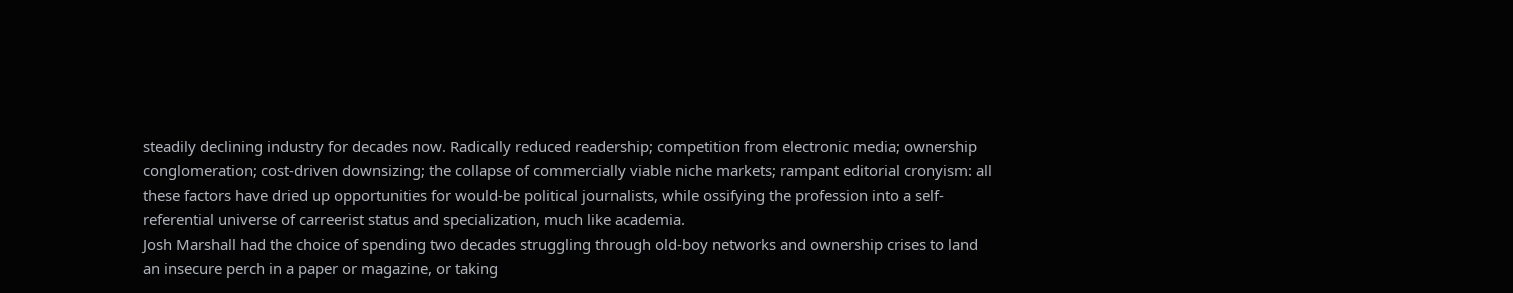steadily declining industry for decades now. Radically reduced readership; competition from electronic media; ownership conglomeration; cost-driven downsizing; the collapse of commercially viable niche markets; rampant editorial cronyism: all these factors have dried up opportunities for would-be political journalists, while ossifying the profession into a self-referential universe of carreerist status and specialization, much like academia.
Josh Marshall had the choice of spending two decades struggling through old-boy networks and ownership crises to land an insecure perch in a paper or magazine, or taking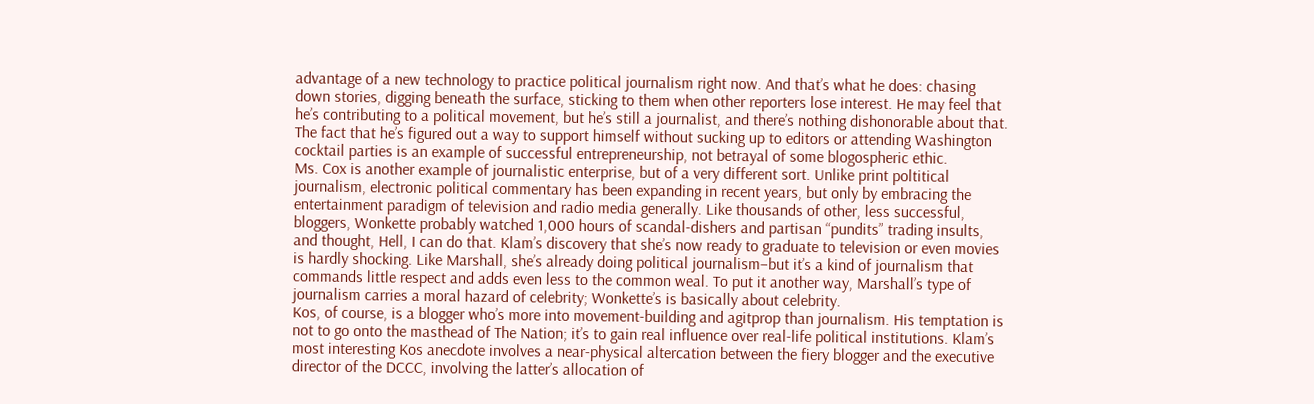advantage of a new technology to practice political journalism right now. And that’s what he does: chasing down stories, digging beneath the surface, sticking to them when other reporters lose interest. He may feel that he’s contributing to a political movement, but he’s still a journalist, and there’s nothing dishonorable about that. The fact that he’s figured out a way to support himself without sucking up to editors or attending Washington cocktail parties is an example of successful entrepreneurship, not betrayal of some blogospheric ethic.
Ms. Cox is another example of journalistic enterprise, but of a very different sort. Unlike print poltitical journalism, electronic political commentary has been expanding in recent years, but only by embracing the entertainment paradigm of television and radio media generally. Like thousands of other, less successful, bloggers, Wonkette probably watched 1,000 hours of scandal-dishers and partisan “pundits” trading insults, and thought, Hell, I can do that. Klam’s discovery that she’s now ready to graduate to television or even movies is hardly shocking. Like Marshall, she’s already doing political journalism–but it’s a kind of journalism that commands little respect and adds even less to the common weal. To put it another way, Marshall’s type of journalism carries a moral hazard of celebrity; Wonkette’s is basically about celebrity.
Kos, of course, is a blogger who’s more into movement-building and agitprop than journalism. His temptation is not to go onto the masthead of The Nation; it’s to gain real influence over real-life political institutions. Klam’s most interesting Kos anecdote involves a near-physical altercation between the fiery blogger and the executive director of the DCCC, involving the latter’s allocation of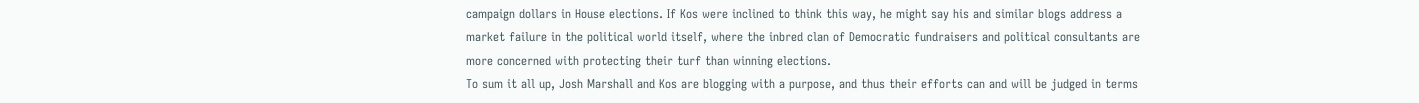campaign dollars in House elections. If Kos were inclined to think this way, he might say his and similar blogs address a market failure in the political world itself, where the inbred clan of Democratic fundraisers and political consultants are more concerned with protecting their turf than winning elections.
To sum it all up, Josh Marshall and Kos are blogging with a purpose, and thus their efforts can and will be judged in terms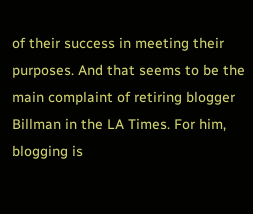of their success in meeting their purposes. And that seems to be the main complaint of retiring blogger Billman in the LA Times. For him, blogging is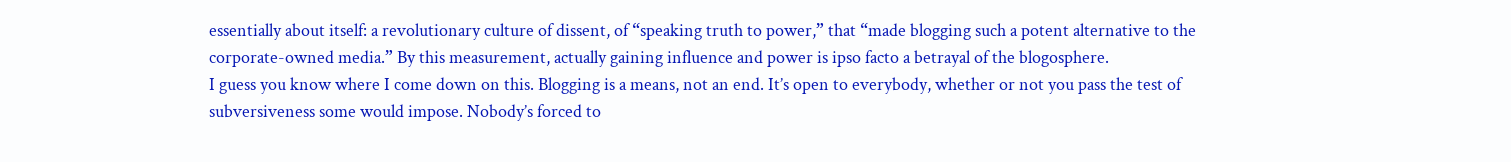essentially about itself: a revolutionary culture of dissent, of “speaking truth to power,” that “made blogging such a potent alternative to the corporate-owned media.” By this measurement, actually gaining influence and power is ipso facto a betrayal of the blogosphere.
I guess you know where I come down on this. Blogging is a means, not an end. It’s open to everybody, whether or not you pass the test of subversiveness some would impose. Nobody’s forced to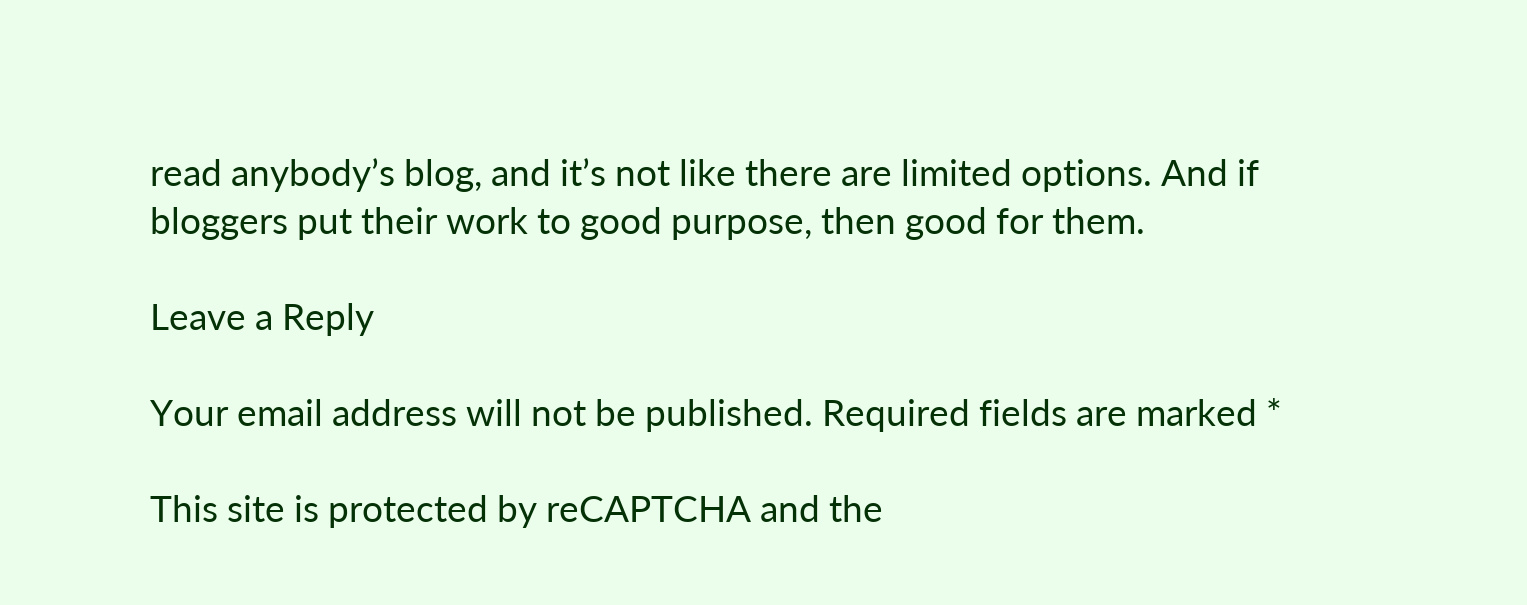read anybody’s blog, and it’s not like there are limited options. And if bloggers put their work to good purpose, then good for them.

Leave a Reply

Your email address will not be published. Required fields are marked *

This site is protected by reCAPTCHA and the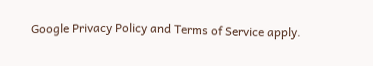Google Privacy Policy and Terms of Service apply.